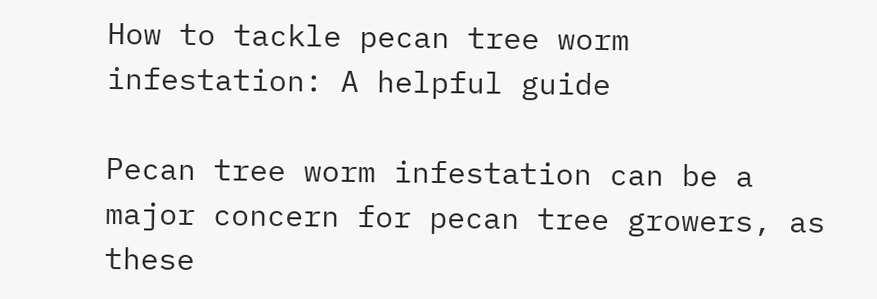How to tackle pecan tree worm infestation: A helpful guide

Pecan tree worm infestation can be a major concern for pecan tree growers, as these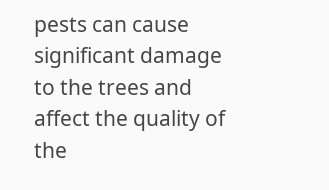pests can cause significant damage to the trees and affect the quality of the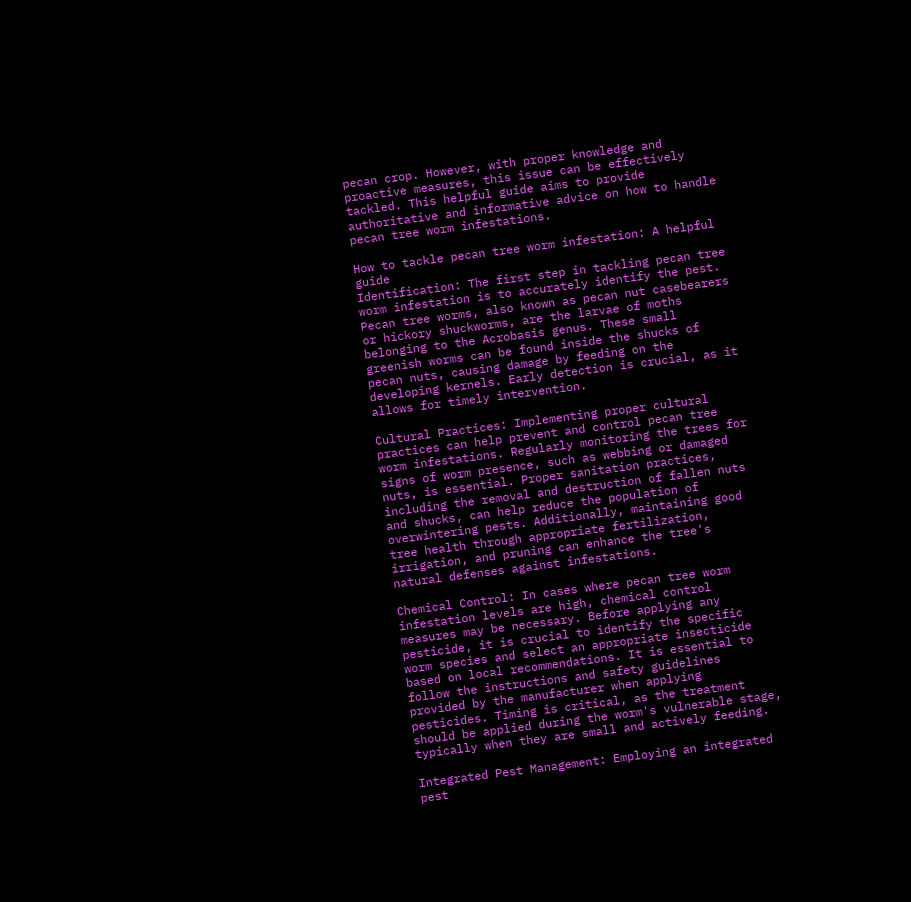pecan crop. However, with proper knowledge and proactive measures, this issue can be effectively tackled. This helpful guide aims to provide authoritative and informative advice on how to handle pecan tree worm infestations.

How to tackle pecan tree worm infestation: A helpful guide
Identification: The first step in tackling pecan tree worm infestation is to accurately identify the pest. Pecan tree worms, also known as pecan nut casebearers or hickory shuckworms, are the larvae of moths belonging to the Acrobasis genus. These small greenish worms can be found inside the shucks of pecan nuts, causing damage by feeding on the developing kernels. Early detection is crucial, as it allows for timely intervention.

Cultural Practices: Implementing proper cultural practices can help prevent and control pecan tree worm infestations. Regularly monitoring the trees for signs of worm presence, such as webbing or damaged nuts, is essential. Proper sanitation practices, including the removal and destruction of fallen nuts and shucks, can help reduce the population of overwintering pests. Additionally, maintaining good tree health through appropriate fertilization, irrigation, and pruning can enhance the tree's natural defenses against infestations.

Chemical Control: In cases where pecan tree worm infestation levels are high, chemical control measures may be necessary. Before applying any pesticide, it is crucial to identify the specific worm species and select an appropriate insecticide based on local recommendations. It is essential to follow the instructions and safety guidelines provided by the manufacturer when applying pesticides. Timing is critical, as the treatment should be applied during the worm's vulnerable stage, typically when they are small and actively feeding.

Integrated Pest Management: Employing an integrated pest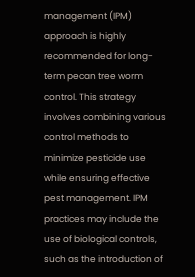management (IPM) approach is highly recommended for long-term pecan tree worm control. This strategy involves combining various control methods to minimize pesticide use while ensuring effective pest management. IPM practices may include the use of biological controls, such as the introduction of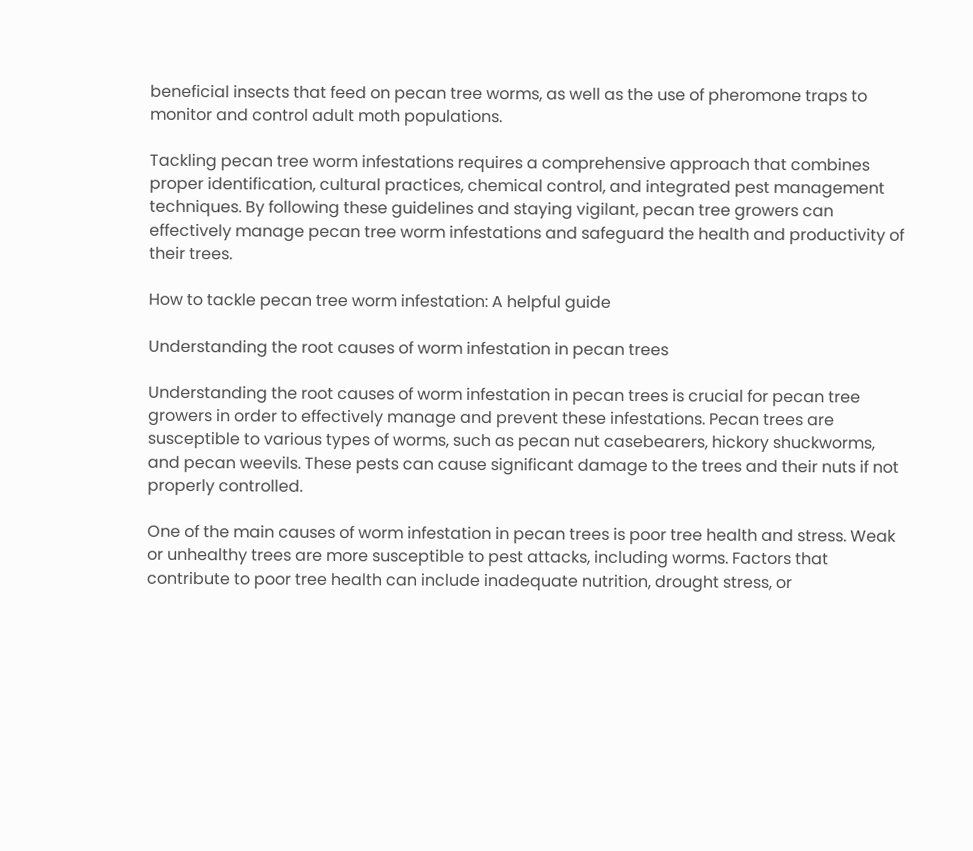beneficial insects that feed on pecan tree worms, as well as the use of pheromone traps to monitor and control adult moth populations.

Tackling pecan tree worm infestations requires a comprehensive approach that combines proper identification, cultural practices, chemical control, and integrated pest management techniques. By following these guidelines and staying vigilant, pecan tree growers can effectively manage pecan tree worm infestations and safeguard the health and productivity of their trees.

How to tackle pecan tree worm infestation: A helpful guide

Understanding the root causes of worm infestation in pecan trees

Understanding the root causes of worm infestation in pecan trees is crucial for pecan tree growers in order to effectively manage and prevent these infestations. Pecan trees are susceptible to various types of worms, such as pecan nut casebearers, hickory shuckworms, and pecan weevils. These pests can cause significant damage to the trees and their nuts if not properly controlled.

One of the main causes of worm infestation in pecan trees is poor tree health and stress. Weak or unhealthy trees are more susceptible to pest attacks, including worms. Factors that contribute to poor tree health can include inadequate nutrition, drought stress, or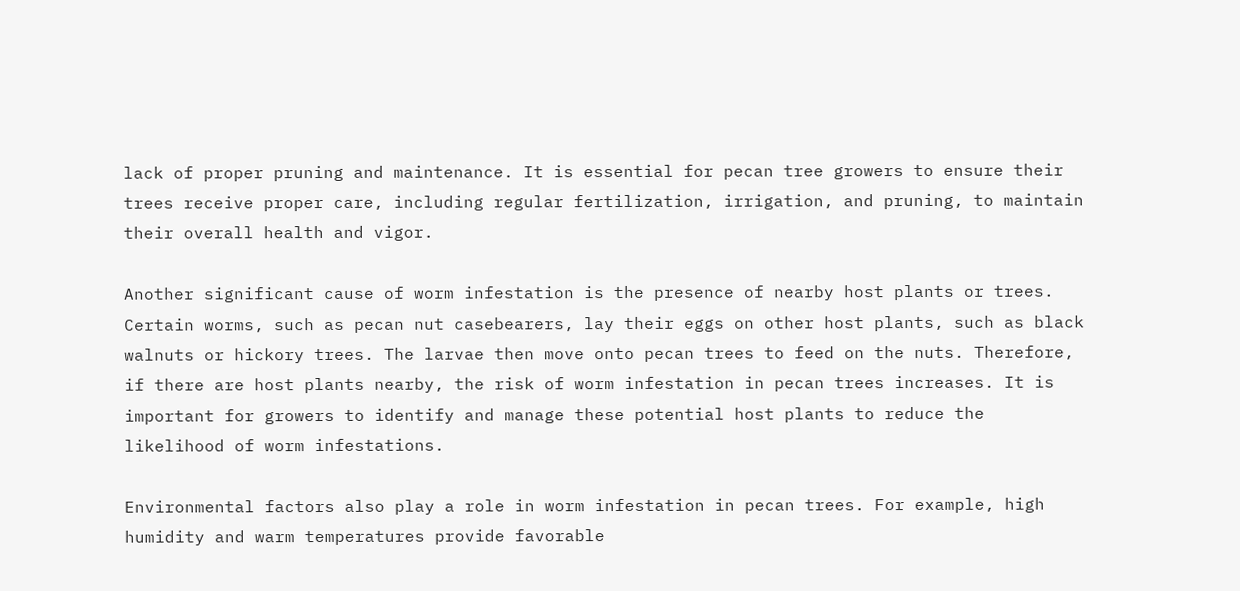lack of proper pruning and maintenance. It is essential for pecan tree growers to ensure their trees receive proper care, including regular fertilization, irrigation, and pruning, to maintain their overall health and vigor.

Another significant cause of worm infestation is the presence of nearby host plants or trees. Certain worms, such as pecan nut casebearers, lay their eggs on other host plants, such as black walnuts or hickory trees. The larvae then move onto pecan trees to feed on the nuts. Therefore, if there are host plants nearby, the risk of worm infestation in pecan trees increases. It is important for growers to identify and manage these potential host plants to reduce the likelihood of worm infestations.

Environmental factors also play a role in worm infestation in pecan trees. For example, high humidity and warm temperatures provide favorable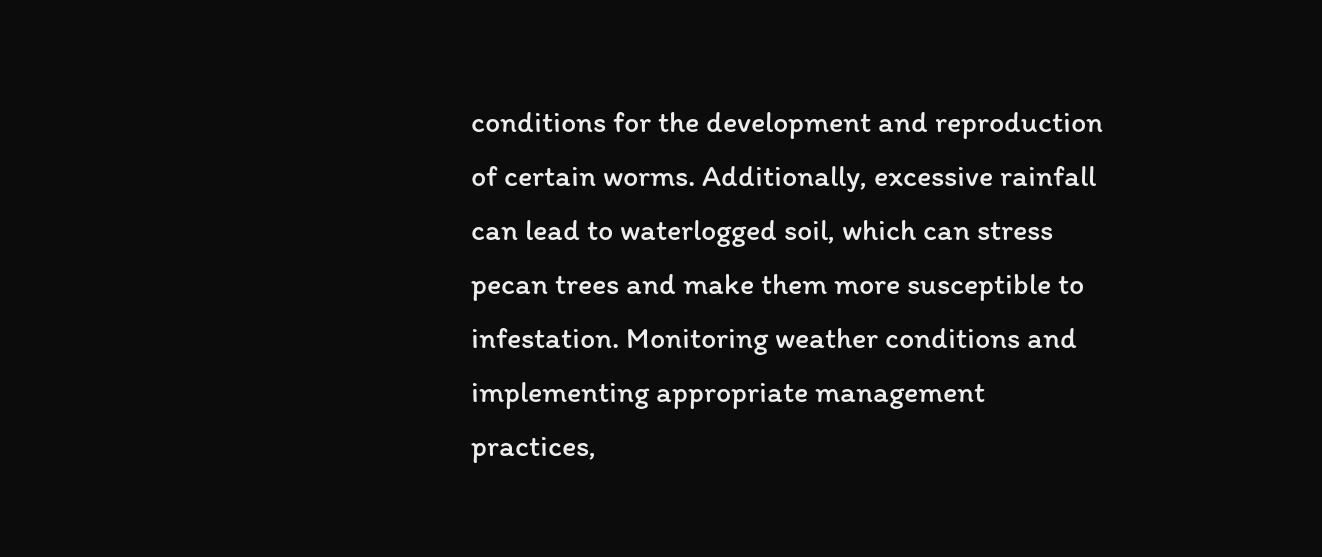conditions for the development and reproduction of certain worms. Additionally, excessive rainfall can lead to waterlogged soil, which can stress pecan trees and make them more susceptible to infestation. Monitoring weather conditions and implementing appropriate management practices,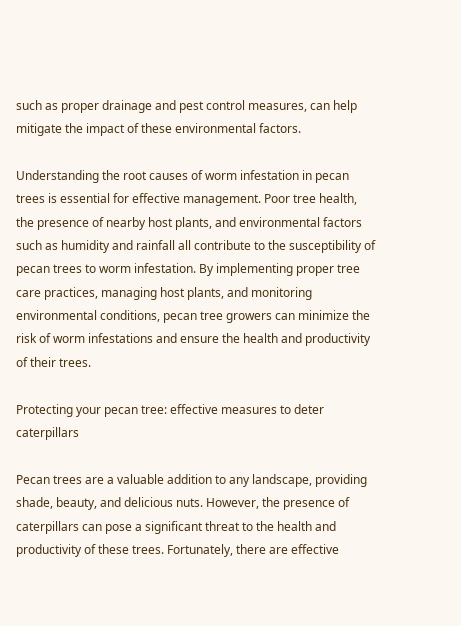such as proper drainage and pest control measures, can help mitigate the impact of these environmental factors.

Understanding the root causes of worm infestation in pecan trees is essential for effective management. Poor tree health, the presence of nearby host plants, and environmental factors such as humidity and rainfall all contribute to the susceptibility of pecan trees to worm infestation. By implementing proper tree care practices, managing host plants, and monitoring environmental conditions, pecan tree growers can minimize the risk of worm infestations and ensure the health and productivity of their trees.

Protecting your pecan tree: effective measures to deter caterpillars

Pecan trees are a valuable addition to any landscape, providing shade, beauty, and delicious nuts. However, the presence of caterpillars can pose a significant threat to the health and productivity of these trees. Fortunately, there are effective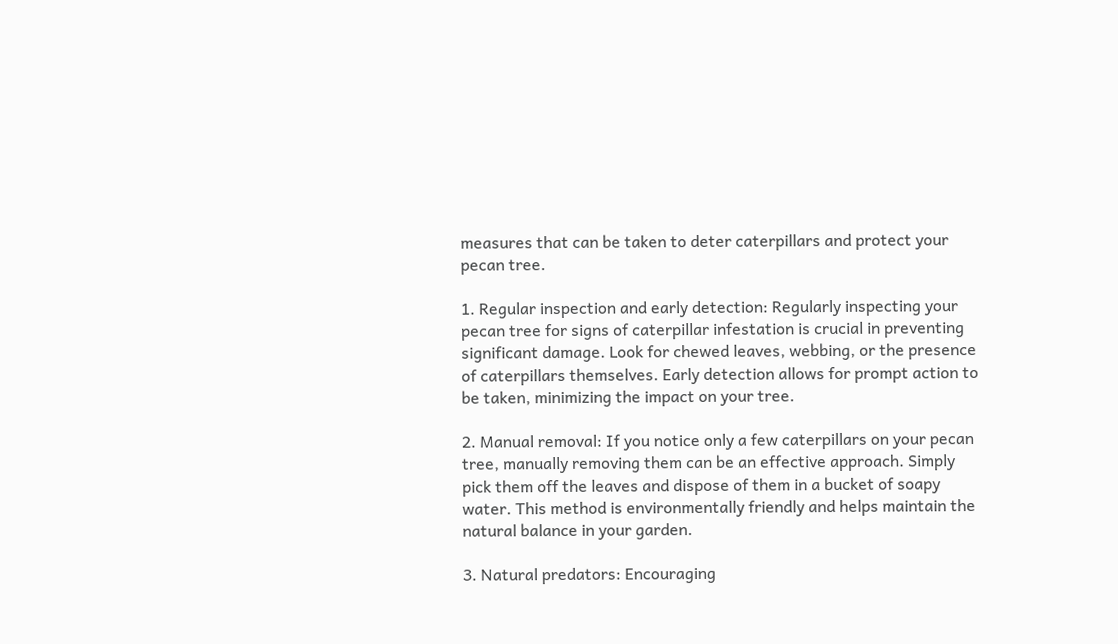measures that can be taken to deter caterpillars and protect your pecan tree.

1. Regular inspection and early detection: Regularly inspecting your pecan tree for signs of caterpillar infestation is crucial in preventing significant damage. Look for chewed leaves, webbing, or the presence of caterpillars themselves. Early detection allows for prompt action to be taken, minimizing the impact on your tree.

2. Manual removal: If you notice only a few caterpillars on your pecan tree, manually removing them can be an effective approach. Simply pick them off the leaves and dispose of them in a bucket of soapy water. This method is environmentally friendly and helps maintain the natural balance in your garden.

3. Natural predators: Encouraging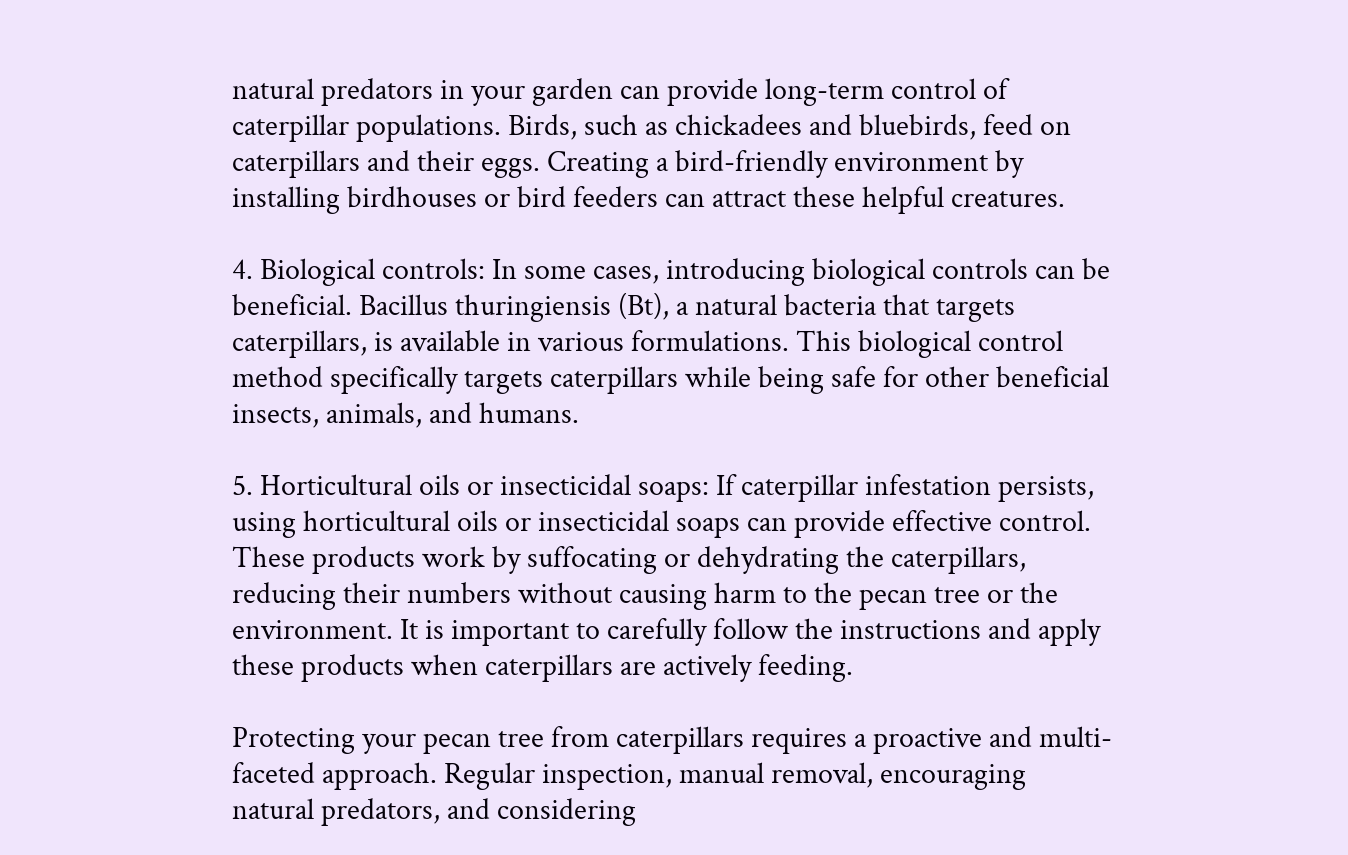natural predators in your garden can provide long-term control of caterpillar populations. Birds, such as chickadees and bluebirds, feed on caterpillars and their eggs. Creating a bird-friendly environment by installing birdhouses or bird feeders can attract these helpful creatures.

4. Biological controls: In some cases, introducing biological controls can be beneficial. Bacillus thuringiensis (Bt), a natural bacteria that targets caterpillars, is available in various formulations. This biological control method specifically targets caterpillars while being safe for other beneficial insects, animals, and humans.

5. Horticultural oils or insecticidal soaps: If caterpillar infestation persists, using horticultural oils or insecticidal soaps can provide effective control. These products work by suffocating or dehydrating the caterpillars, reducing their numbers without causing harm to the pecan tree or the environment. It is important to carefully follow the instructions and apply these products when caterpillars are actively feeding.

Protecting your pecan tree from caterpillars requires a proactive and multi-faceted approach. Regular inspection, manual removal, encouraging natural predators, and considering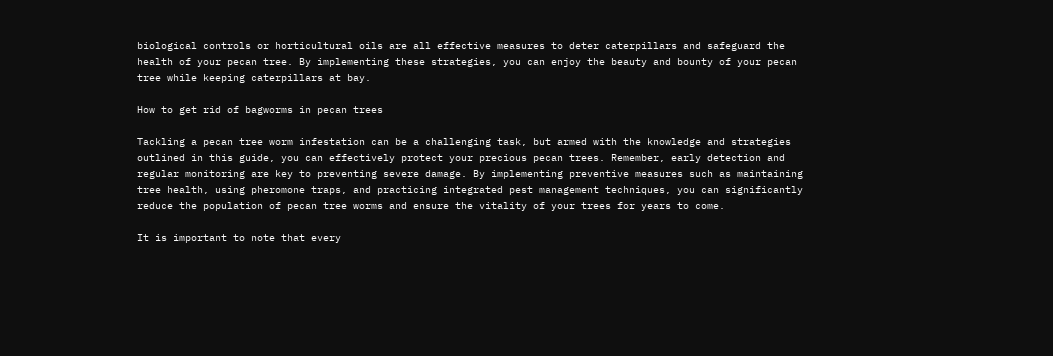biological controls or horticultural oils are all effective measures to deter caterpillars and safeguard the health of your pecan tree. By implementing these strategies, you can enjoy the beauty and bounty of your pecan tree while keeping caterpillars at bay.

How to get rid of bagworms in pecan trees

Tackling a pecan tree worm infestation can be a challenging task, but armed with the knowledge and strategies outlined in this guide, you can effectively protect your precious pecan trees. Remember, early detection and regular monitoring are key to preventing severe damage. By implementing preventive measures such as maintaining tree health, using pheromone traps, and practicing integrated pest management techniques, you can significantly reduce the population of pecan tree worms and ensure the vitality of your trees for years to come.

It is important to note that every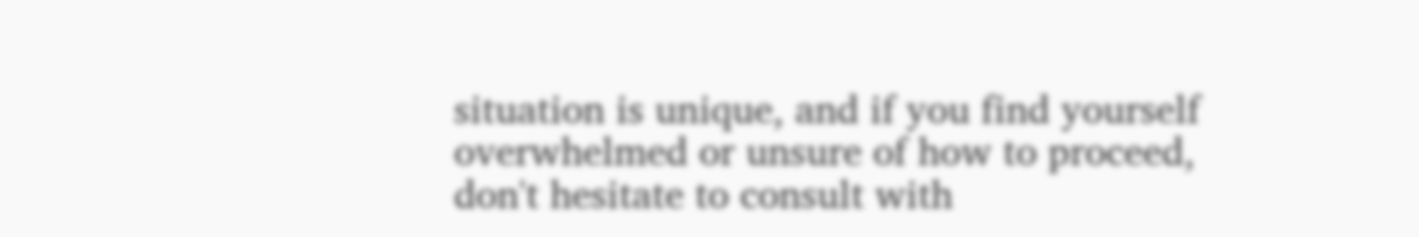situation is unique, and if you find yourself overwhelmed or unsure of how to proceed, don't hesitate to consult with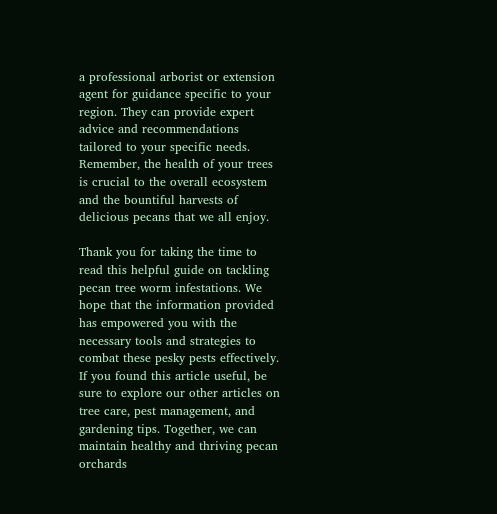a professional arborist or extension agent for guidance specific to your region. They can provide expert advice and recommendations tailored to your specific needs. Remember, the health of your trees is crucial to the overall ecosystem and the bountiful harvests of delicious pecans that we all enjoy.

Thank you for taking the time to read this helpful guide on tackling pecan tree worm infestations. We hope that the information provided has empowered you with the necessary tools and strategies to combat these pesky pests effectively. If you found this article useful, be sure to explore our other articles on tree care, pest management, and gardening tips. Together, we can maintain healthy and thriving pecan orchards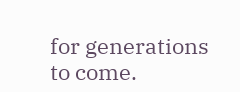for generations to come.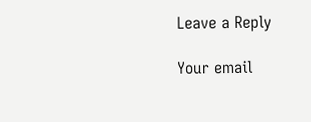Leave a Reply

Your email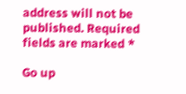address will not be published. Required fields are marked *

Go up